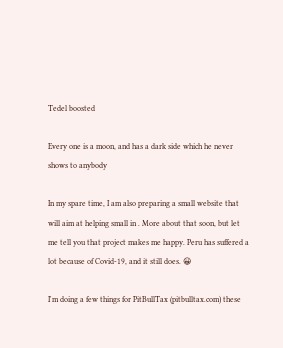Tedel boosted

Every one is a moon, and has a dark side which he never shows to anybody

In my spare time, I am also preparing a small website that will aim at helping small in . More about that soon, but let me tell you that project makes me happy. Peru has suffered a lot because of Covid-19, and it still does. 😀

I'm doing a few things for PitBullTax (pitbulltax.com) these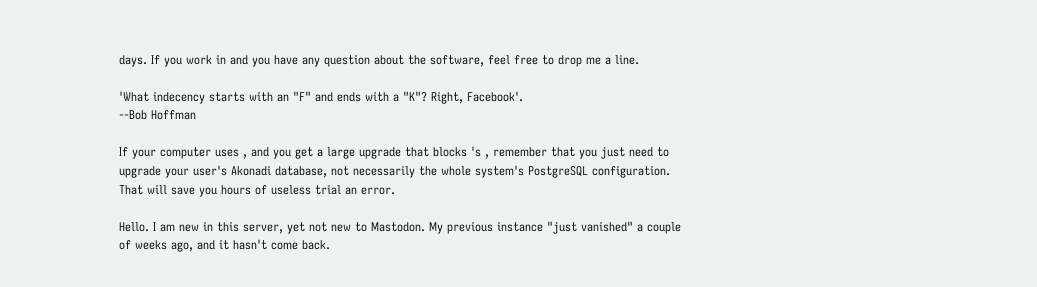days. If you work in and you have any question about the software, feel free to drop me a line.

'What indecency starts with an "F" and ends with a "K"? Right, Facebook'.
--Bob Hoffman

If your computer uses , and you get a large upgrade that blocks 's , remember that you just need to upgrade your user's Akonadi database, not necessarily the whole system's PostgreSQL configuration. That will save you hours of useless trial an error.

Hello. I am new in this server, yet not new to Mastodon. My previous instance "just vanished" a couple of weeks ago, and it hasn't come back.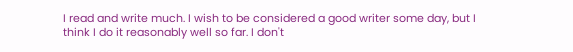I read and write much. I wish to be considered a good writer some day, but I think I do it reasonably well so far. I don't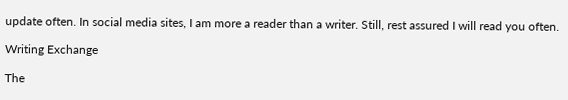update often. In social media sites, I am more a reader than a writer. Still, rest assured I will read you often.

Writing Exchange

The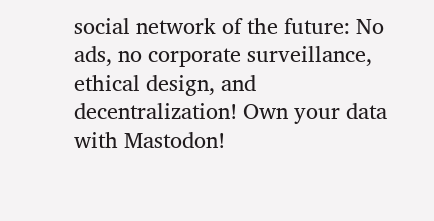social network of the future: No ads, no corporate surveillance, ethical design, and decentralization! Own your data with Mastodon!